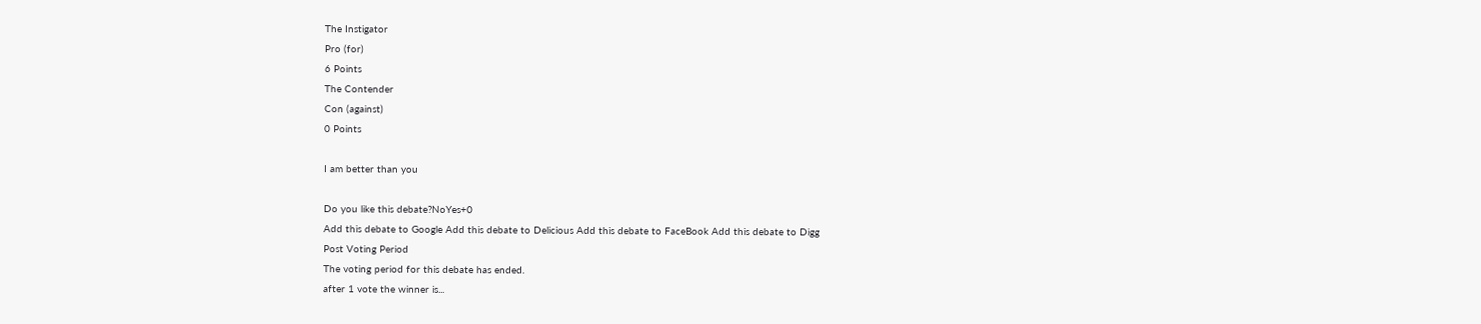The Instigator
Pro (for)
6 Points
The Contender
Con (against)
0 Points

I am better than you

Do you like this debate?NoYes+0
Add this debate to Google Add this debate to Delicious Add this debate to FaceBook Add this debate to Digg
Post Voting Period
The voting period for this debate has ended.
after 1 vote the winner is...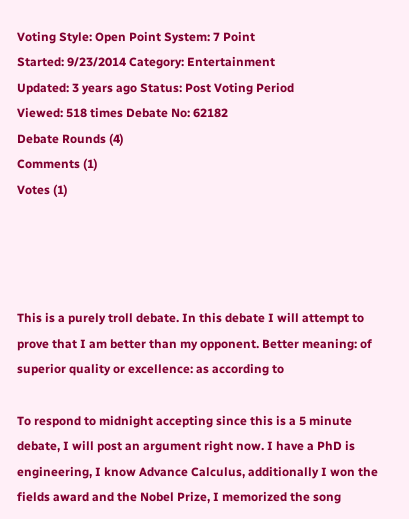Voting Style: Open Point System: 7 Point
Started: 9/23/2014 Category: Entertainment
Updated: 3 years ago Status: Post Voting Period
Viewed: 518 times Debate No: 62182
Debate Rounds (4)
Comments (1)
Votes (1)




This is a purely troll debate. In this debate I will attempt to prove that I am better than my opponent. Better meaning: of superior quality or excellence: as according to

To respond to midnight accepting since this is a 5 minute debate, I will post an argument right now. I have a PhD is engineering, I know Advance Calculus, additionally I won the fields award and the Nobel Prize, I memorized the song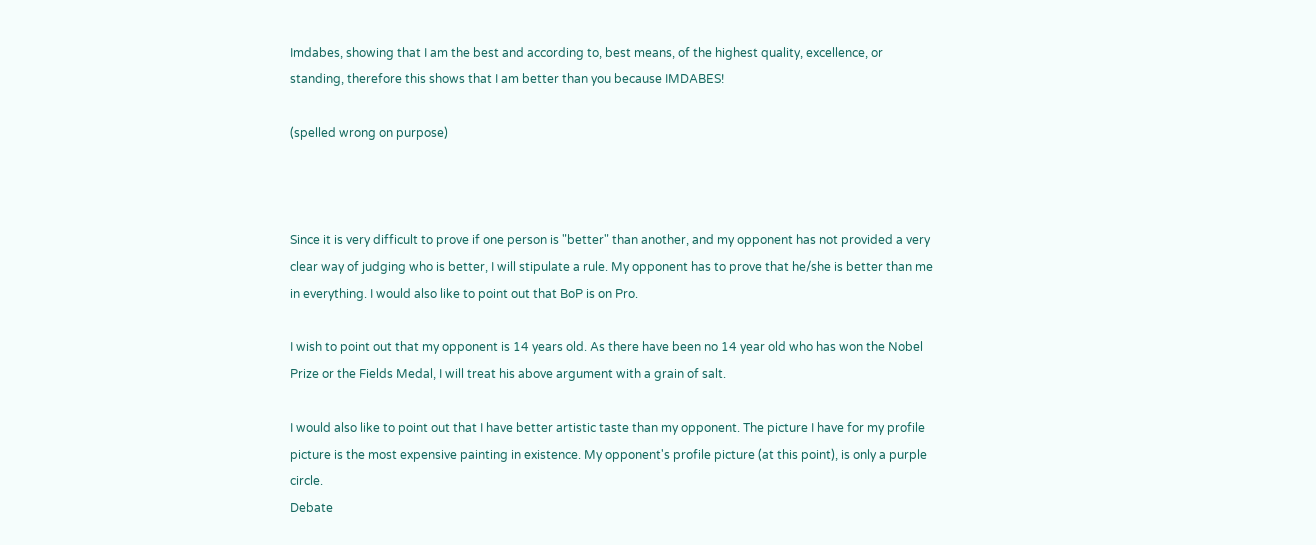Imdabes, showing that I am the best and according to, best means, of the highest quality, excellence, or standing, therefore this shows that I am better than you because IMDABES!

(spelled wrong on purpose)



Since it is very difficult to prove if one person is "better" than another, and my opponent has not provided a very clear way of judging who is better, I will stipulate a rule. My opponent has to prove that he/she is better than me in everything. I would also like to point out that BoP is on Pro.

I wish to point out that my opponent is 14 years old. As there have been no 14 year old who has won the Nobel Prize or the Fields Medal, I will treat his above argument with a grain of salt.

I would also like to point out that I have better artistic taste than my opponent. The picture I have for my profile picture is the most expensive painting in existence. My opponent's profile picture (at this point), is only a purple circle.
Debate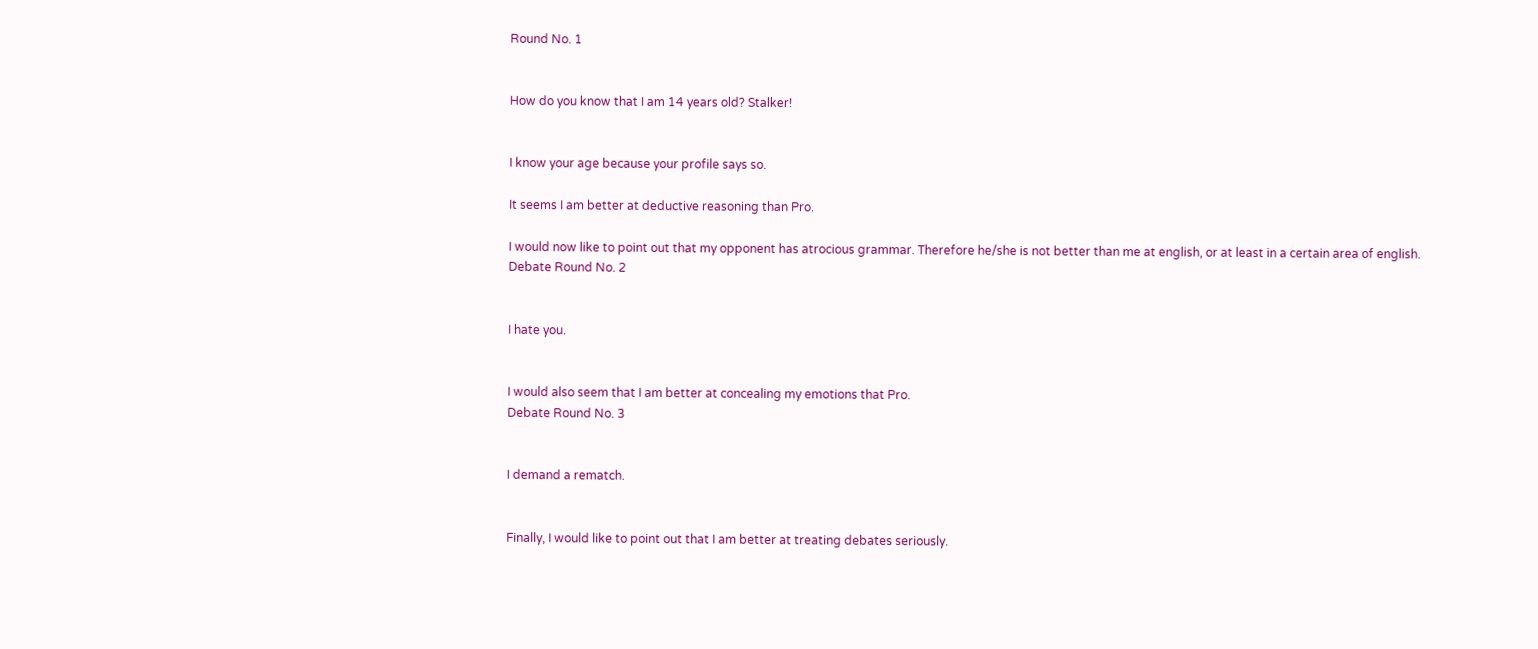Round No. 1


How do you know that I am 14 years old? Stalker!


I know your age because your profile says so.

It seems I am better at deductive reasoning than Pro.

I would now like to point out that my opponent has atrocious grammar. Therefore he/she is not better than me at english, or at least in a certain area of english.
Debate Round No. 2


I hate you.


I would also seem that I am better at concealing my emotions that Pro.
Debate Round No. 3


I demand a rematch.


Finally, I would like to point out that I am better at treating debates seriously.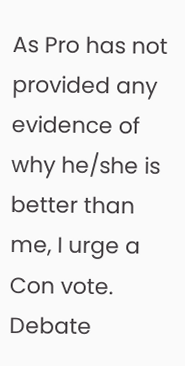As Pro has not provided any evidence of why he/she is better than me, I urge a Con vote.
Debate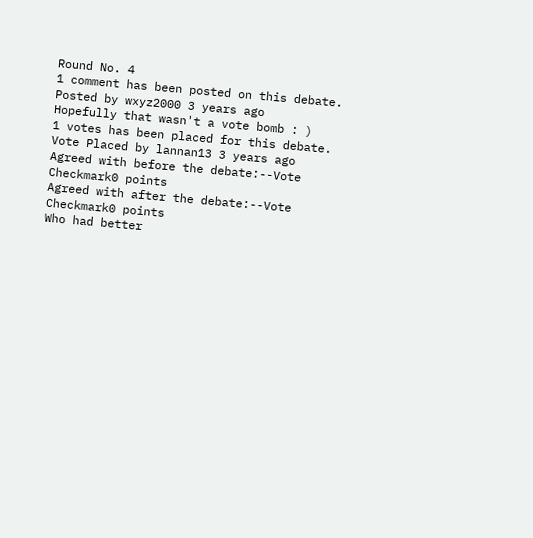Round No. 4
1 comment has been posted on this debate.
Posted by wxyz2000 3 years ago
Hopefully that wasn't a vote bomb : )
1 votes has been placed for this debate.
Vote Placed by lannan13 3 years ago
Agreed with before the debate:--Vote Checkmark0 points
Agreed with after the debate:--Vote Checkmark0 points
Who had better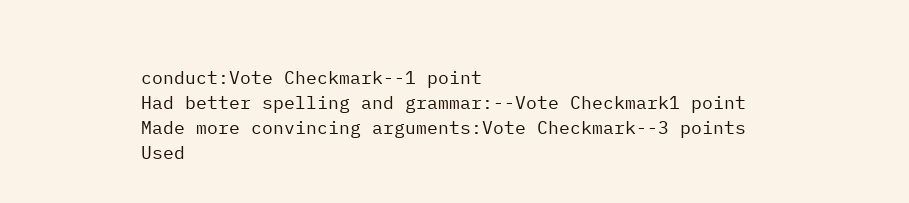conduct:Vote Checkmark--1 point
Had better spelling and grammar:--Vote Checkmark1 point
Made more convincing arguments:Vote Checkmark--3 points
Used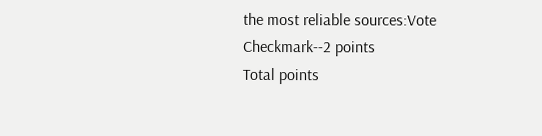the most reliable sources:Vote Checkmark--2 points
Total points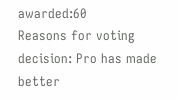awarded:60
Reasons for voting decision: Pro has made better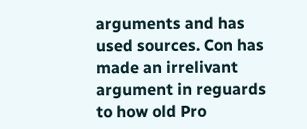arguments and has used sources. Con has made an irrelivant argument in reguards to how old Pro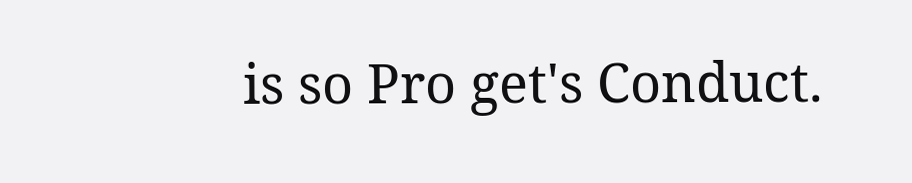is so Pro get's Conduct.